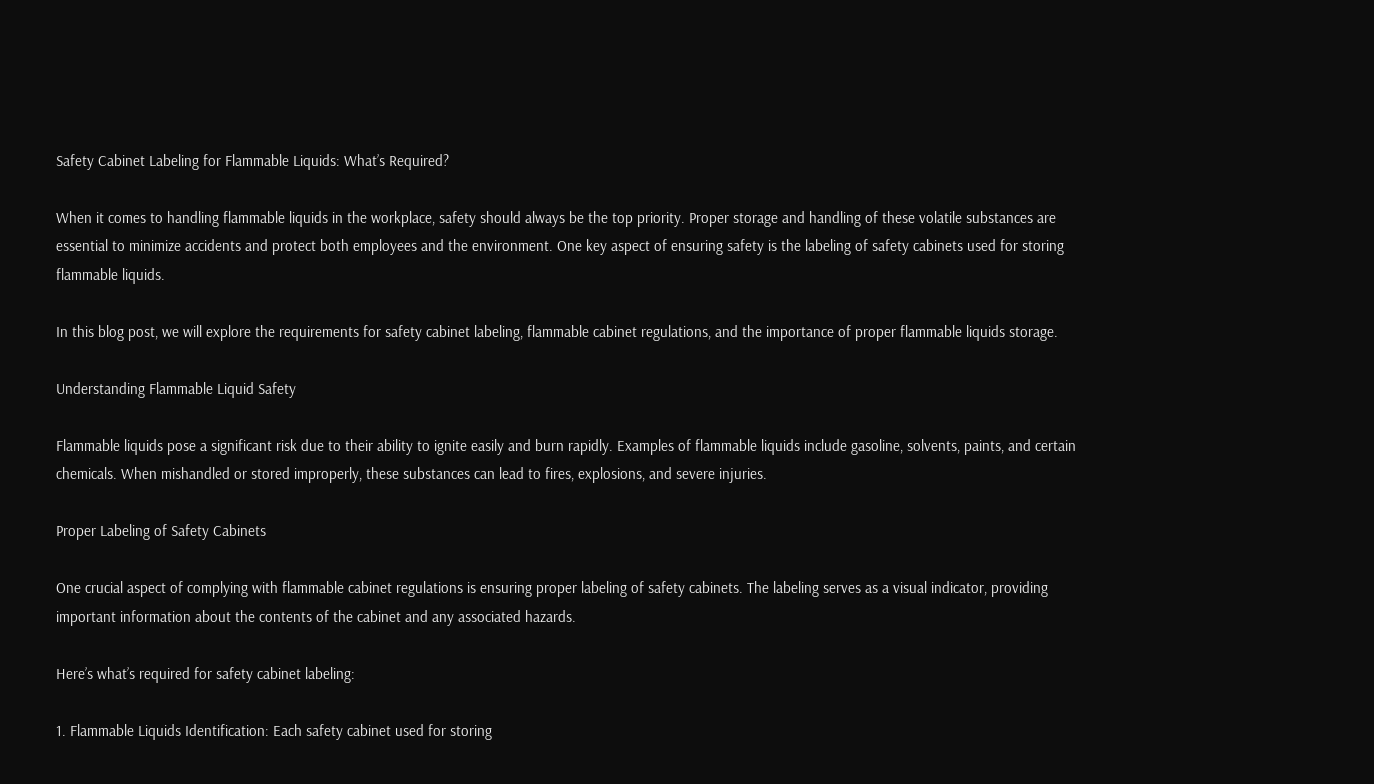Safety Cabinet Labeling for Flammable Liquids: What’s Required?

When it comes to handling flammable liquids in the workplace, safety should always be the top priority. Proper storage and handling of these volatile substances are essential to minimize accidents and protect both employees and the environment. One key aspect of ensuring safety is the labeling of safety cabinets used for storing flammable liquids.

In this blog post, we will explore the requirements for safety cabinet labeling, flammable cabinet regulations, and the importance of proper flammable liquids storage.

Understanding Flammable Liquid Safety

Flammable liquids pose a significant risk due to their ability to ignite easily and burn rapidly. Examples of flammable liquids include gasoline, solvents, paints, and certain chemicals. When mishandled or stored improperly, these substances can lead to fires, explosions, and severe injuries.

Proper Labeling of Safety Cabinets

One crucial aspect of complying with flammable cabinet regulations is ensuring proper labeling of safety cabinets. The labeling serves as a visual indicator, providing important information about the contents of the cabinet and any associated hazards.

Here’s what’s required for safety cabinet labeling:

1. Flammable Liquids Identification: Each safety cabinet used for storing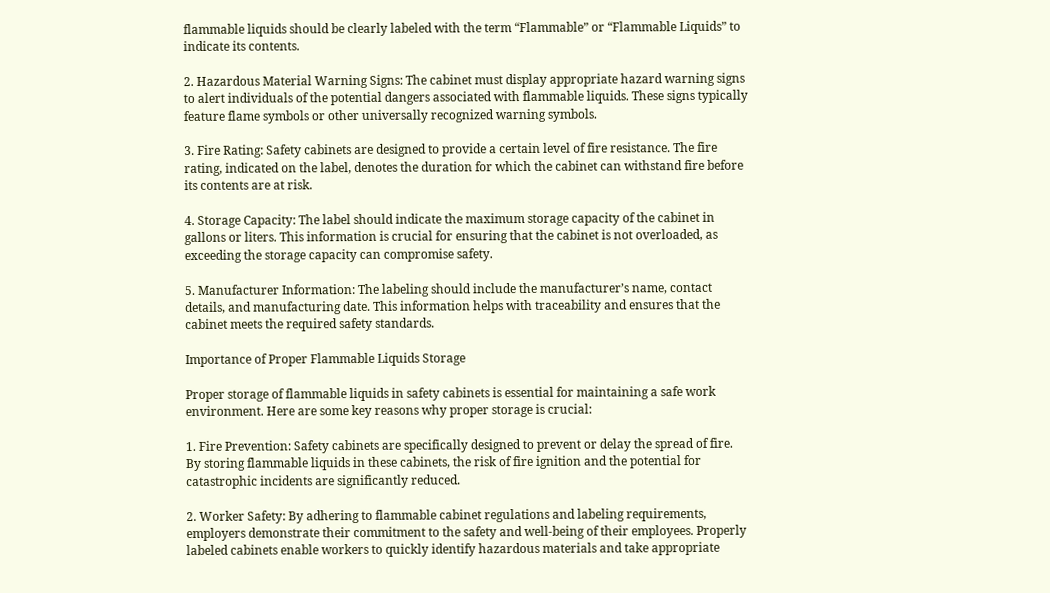flammable liquids should be clearly labeled with the term “Flammable” or “Flammable Liquids” to indicate its contents.

2. Hazardous Material Warning Signs: The cabinet must display appropriate hazard warning signs to alert individuals of the potential dangers associated with flammable liquids. These signs typically feature flame symbols or other universally recognized warning symbols.

3. Fire Rating: Safety cabinets are designed to provide a certain level of fire resistance. The fire rating, indicated on the label, denotes the duration for which the cabinet can withstand fire before its contents are at risk.

4. Storage Capacity: The label should indicate the maximum storage capacity of the cabinet in gallons or liters. This information is crucial for ensuring that the cabinet is not overloaded, as exceeding the storage capacity can compromise safety.

5. Manufacturer Information: The labeling should include the manufacturer’s name, contact details, and manufacturing date. This information helps with traceability and ensures that the cabinet meets the required safety standards.

Importance of Proper Flammable Liquids Storage

Proper storage of flammable liquids in safety cabinets is essential for maintaining a safe work environment. Here are some key reasons why proper storage is crucial:

1. Fire Prevention: Safety cabinets are specifically designed to prevent or delay the spread of fire. By storing flammable liquids in these cabinets, the risk of fire ignition and the potential for catastrophic incidents are significantly reduced.

2. Worker Safety: By adhering to flammable cabinet regulations and labeling requirements, employers demonstrate their commitment to the safety and well-being of their employees. Properly labeled cabinets enable workers to quickly identify hazardous materials and take appropriate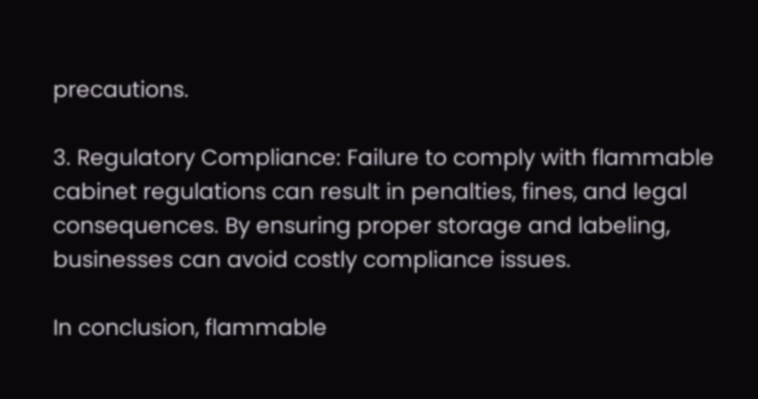precautions.

3. Regulatory Compliance: Failure to comply with flammable cabinet regulations can result in penalties, fines, and legal consequences. By ensuring proper storage and labeling, businesses can avoid costly compliance issues.

In conclusion, flammable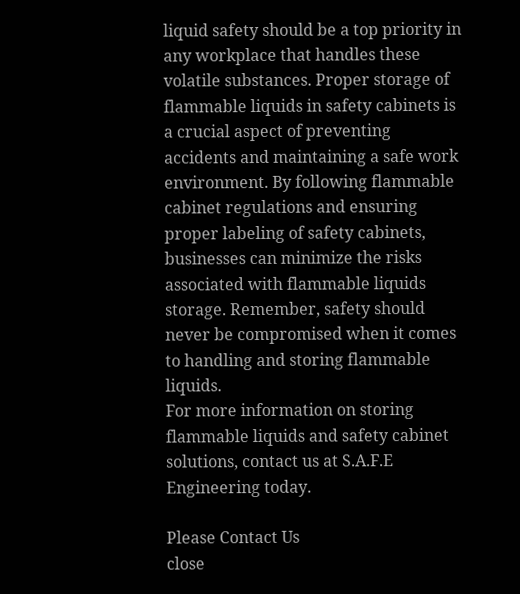liquid safety should be a top priority in any workplace that handles these volatile substances. Proper storage of flammable liquids in safety cabinets is a crucial aspect of preventing accidents and maintaining a safe work environment. By following flammable cabinet regulations and ensuring proper labeling of safety cabinets, businesses can minimize the risks associated with flammable liquids storage. Remember, safety should never be compromised when it comes to handling and storing flammable liquids.
For more information on storing flammable liquids and safety cabinet solutions, contact us at S.A.F.E Engineering today.

Please Contact Us
close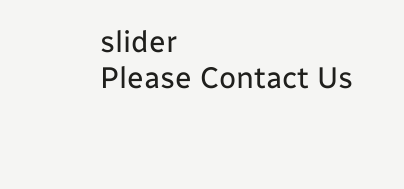slider
Please Contact Us